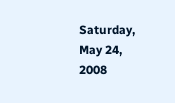Saturday, May 24, 2008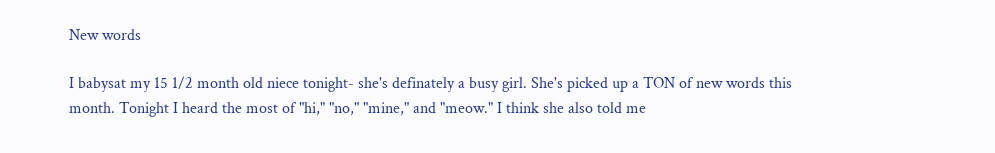New words

I babysat my 15 1/2 month old niece tonight- she's definately a busy girl. She's picked up a TON of new words this month. Tonight I heard the most of "hi," "no," "mine," and "meow." I think she also told me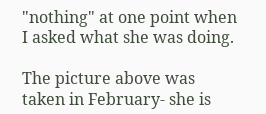"nothing" at one point when I asked what she was doing.

The picture above was taken in February- she is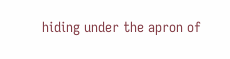hiding under the apron of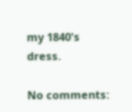my 1840's dress.

No comments: